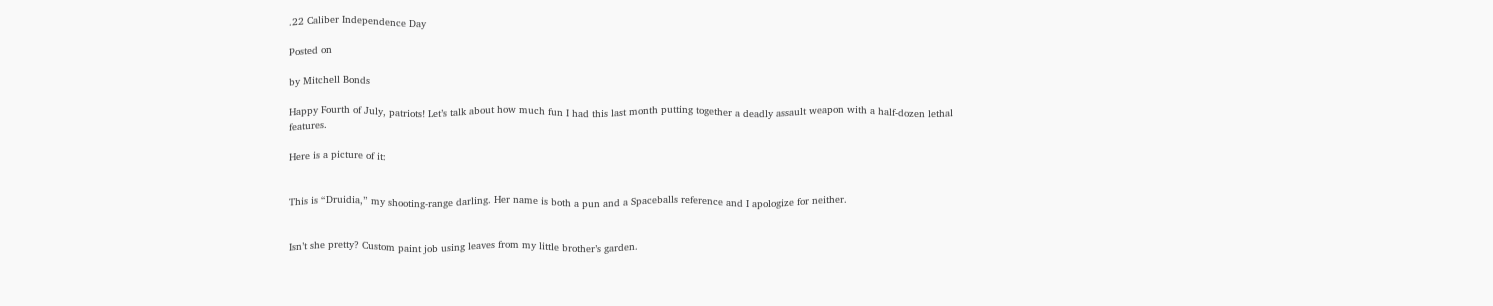.22 Caliber Independence Day

Posted on

by Mitchell Bonds

Happy Fourth of July, patriots! Let’s talk about how much fun I had this last month putting together a deadly assault weapon with a half-dozen lethal features.

Here is a picture of it:


This is “Druidia,” my shooting-range darling. Her name is both a pun and a Spaceballs reference and I apologize for neither.


Isn’t she pretty? Custom paint job using leaves from my little brother’s garden.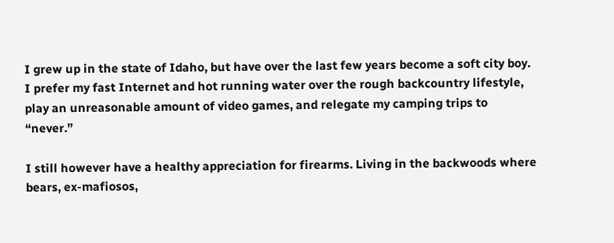I grew up in the state of Idaho, but have over the last few years become a soft city boy. I prefer my fast Internet and hot running water over the rough backcountry lifestyle, play an unreasonable amount of video games, and relegate my camping trips to “never.”

I still however have a healthy appreciation for firearms. Living in the backwoods where bears, ex-mafiosos,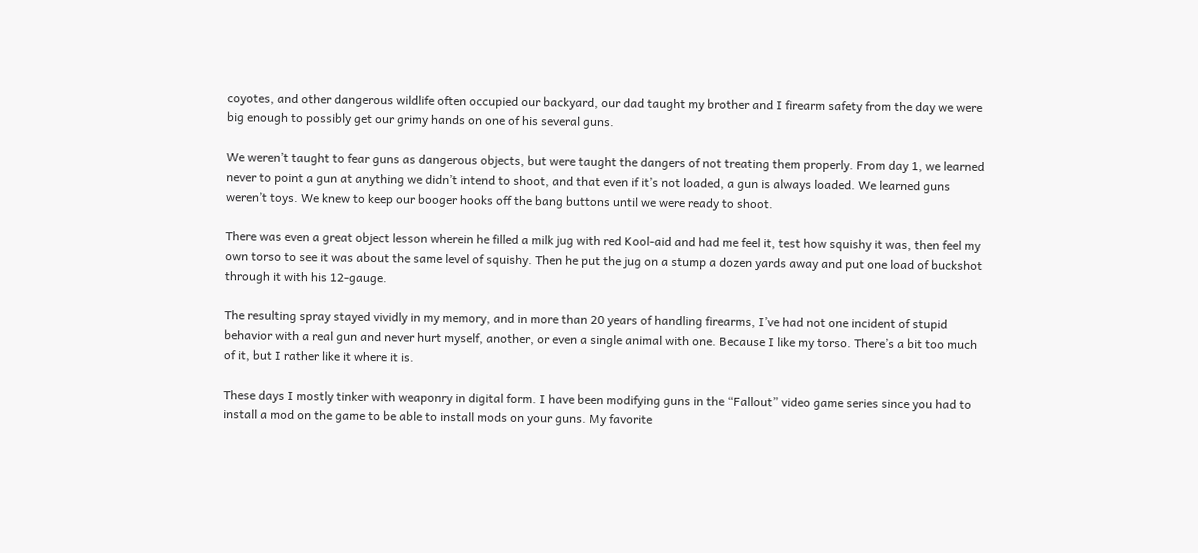coyotes, and other dangerous wildlife often occupied our backyard, our dad taught my brother and I firearm safety from the day we were big enough to possibly get our grimy hands on one of his several guns.

We weren’t taught to fear guns as dangerous objects, but were taught the dangers of not treating them properly. From day 1, we learned never to point a gun at anything we didn’t intend to shoot, and that even if it’s not loaded, a gun is always loaded. We learned guns weren’t toys. We knew to keep our booger hooks off the bang buttons until we were ready to shoot.

There was even a great object lesson wherein he filled a milk jug with red Kool-aid and had me feel it, test how squishy it was, then feel my own torso to see it was about the same level of squishy. Then he put the jug on a stump a dozen yards away and put one load of buckshot through it with his 12-gauge.

The resulting spray stayed vividly in my memory, and in more than 20 years of handling firearms, I’ve had not one incident of stupid behavior with a real gun and never hurt myself, another, or even a single animal with one. Because I like my torso. There’s a bit too much of it, but I rather like it where it is.

These days I mostly tinker with weaponry in digital form. I have been modifying guns in the “Fallout” video game series since you had to install a mod on the game to be able to install mods on your guns. My favorite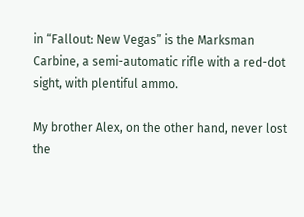in “Fallout: New Vegas” is the Marksman Carbine, a semi-automatic rifle with a red-dot sight, with plentiful ammo.

My brother Alex, on the other hand, never lost the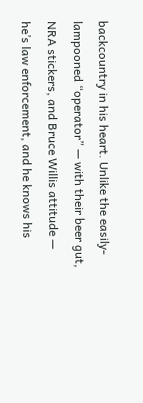backcountry in his heart. Unlike the easily-lampooned “operator” — with their beer gut, NRA stickers, and Bruce Willis attitude — he’s law enforcement, and he knows his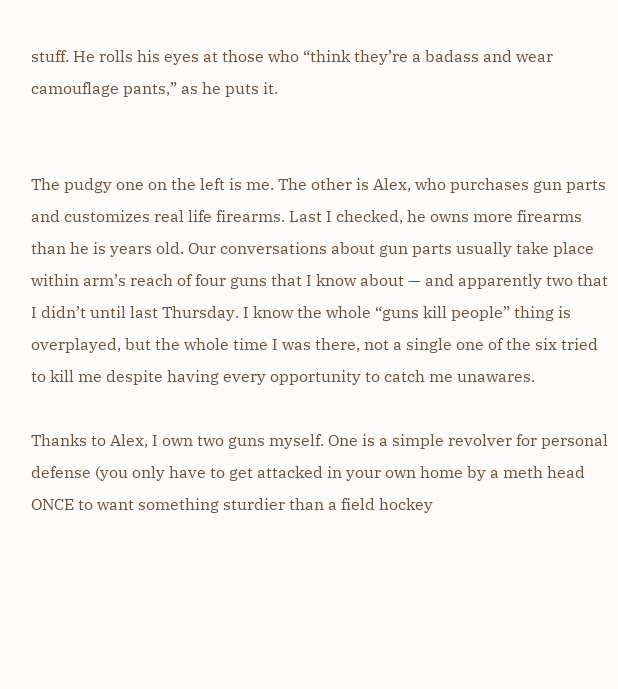stuff. He rolls his eyes at those who “think they’re a badass and wear camouflage pants,” as he puts it.


The pudgy one on the left is me. The other is Alex, who purchases gun parts and customizes real life firearms. Last I checked, he owns more firearms than he is years old. Our conversations about gun parts usually take place within arm’s reach of four guns that I know about — and apparently two that I didn’t until last Thursday. I know the whole “guns kill people” thing is overplayed, but the whole time I was there, not a single one of the six tried to kill me despite having every opportunity to catch me unawares.

Thanks to Alex, I own two guns myself. One is a simple revolver for personal defense (you only have to get attacked in your own home by a meth head ONCE to want something sturdier than a field hockey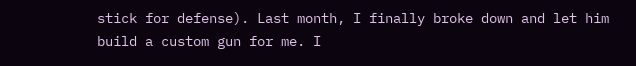stick for defense). Last month, I finally broke down and let him build a custom gun for me. I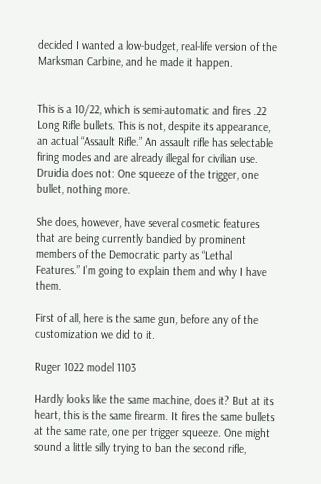decided I wanted a low-budget, real-life version of the Marksman Carbine, and he made it happen.


This is a 10/22, which is semi-automatic and fires .22 Long Rifle bullets. This is not, despite its appearance, an actual “Assault Rifle.” An assault rifle has selectable firing modes and are already illegal for civilian use. Druidia does not: One squeeze of the trigger, one bullet, nothing more.

She does, however, have several cosmetic features that are being currently bandied by prominent members of the Democratic party as “Lethal Features.” I’m going to explain them and why I have them.

First of all, here is the same gun, before any of the customization we did to it.

Ruger 1022 model 1103

Hardly looks like the same machine, does it? But at its heart, this is the same firearm. It fires the same bullets at the same rate, one per trigger squeeze. One might sound a little silly trying to ban the second rifle,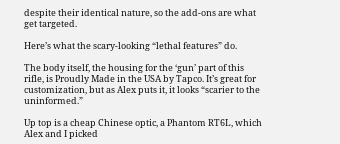despite their identical nature, so the add-ons are what get targeted.

Here’s what the scary-looking “lethal features” do.

The body itself, the housing for the ‘gun’ part of this rifle, is Proudly Made in the USA by Tapco. It’s great for customization, but as Alex puts it, it looks “scarier to the uninformed.”

Up top is a cheap Chinese optic, a Phantom RT6L, which Alex and I picked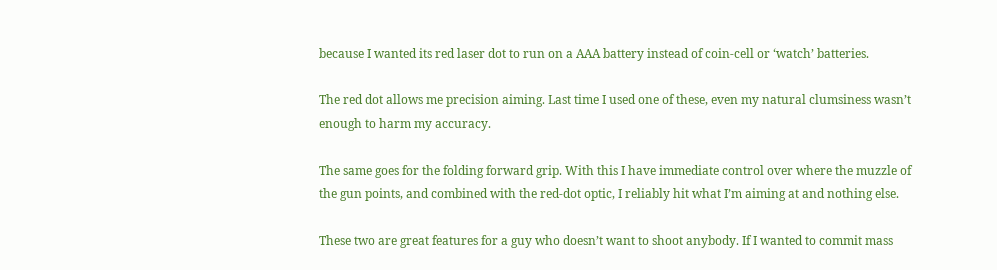because I wanted its red laser dot to run on a AAA battery instead of coin-cell or ‘watch’ batteries.

The red dot allows me precision aiming. Last time I used one of these, even my natural clumsiness wasn’t enough to harm my accuracy.

The same goes for the folding forward grip. With this I have immediate control over where the muzzle of the gun points, and combined with the red-dot optic, I reliably hit what I’m aiming at and nothing else.

These two are great features for a guy who doesn’t want to shoot anybody. If I wanted to commit mass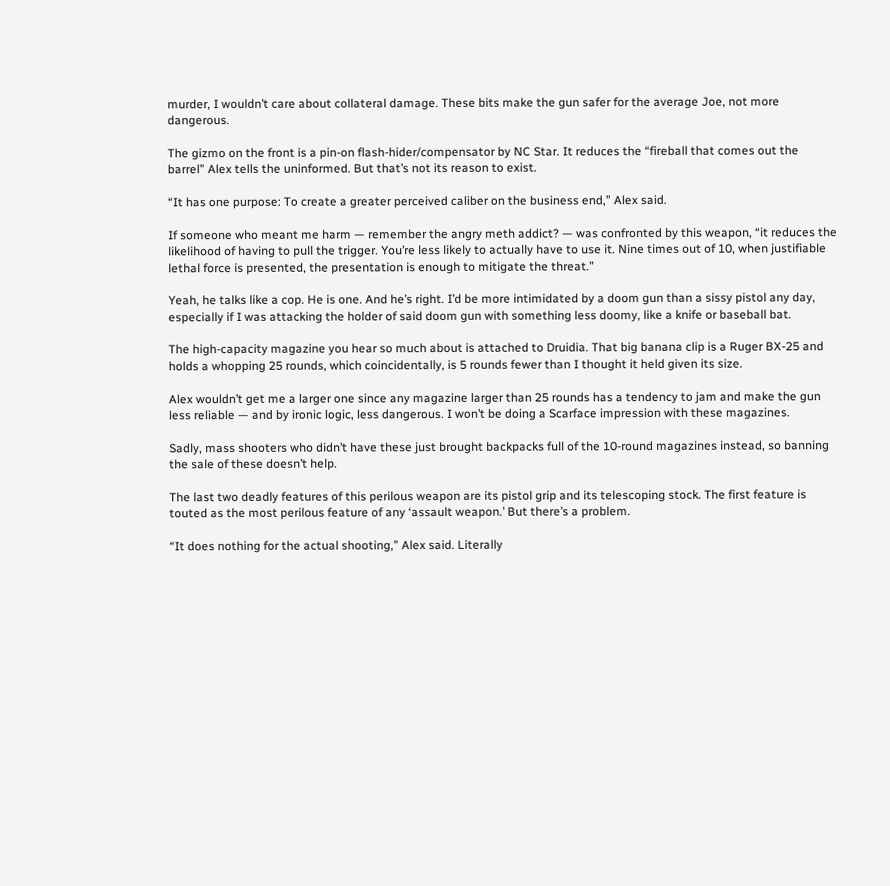murder, I wouldn’t care about collateral damage. These bits make the gun safer for the average Joe, not more dangerous.

The gizmo on the front is a pin-on flash-hider/compensator by NC Star. It reduces the “fireball that comes out the barrel” Alex tells the uninformed. But that’s not its reason to exist.

“It has one purpose: To create a greater perceived caliber on the business end,” Alex said.

If someone who meant me harm — remember the angry meth addict? — was confronted by this weapon, “it reduces the likelihood of having to pull the trigger. You’re less likely to actually have to use it. Nine times out of 10, when justifiable lethal force is presented, the presentation is enough to mitigate the threat.”

Yeah, he talks like a cop. He is one. And he’s right. I’d be more intimidated by a doom gun than a sissy pistol any day, especially if I was attacking the holder of said doom gun with something less doomy, like a knife or baseball bat.

The high-capacity magazine you hear so much about is attached to Druidia. That big banana clip is a Ruger BX-25 and holds a whopping 25 rounds, which coincidentally, is 5 rounds fewer than I thought it held given its size.

Alex wouldn’t get me a larger one since any magazine larger than 25 rounds has a tendency to jam and make the gun less reliable — and by ironic logic, less dangerous. I won’t be doing a Scarface impression with these magazines.

Sadly, mass shooters who didn’t have these just brought backpacks full of the 10-round magazines instead, so banning the sale of these doesn’t help.

The last two deadly features of this perilous weapon are its pistol grip and its telescoping stock. The first feature is touted as the most perilous feature of any ‘assault weapon.’ But there’s a problem.

“It does nothing for the actual shooting,” Alex said. Literally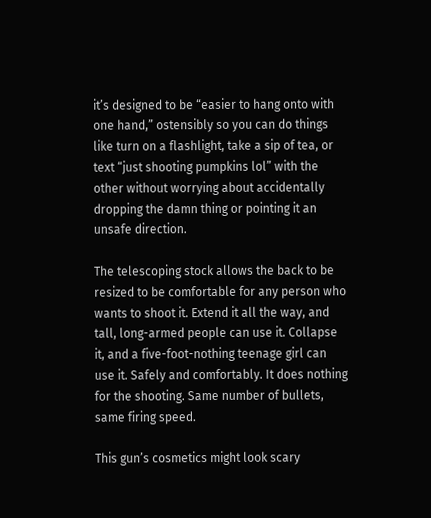it’s designed to be “easier to hang onto with one hand,” ostensibly so you can do things like turn on a flashlight, take a sip of tea, or text “just shooting pumpkins lol” with the other without worrying about accidentally dropping the damn thing or pointing it an unsafe direction.

The telescoping stock allows the back to be resized to be comfortable for any person who wants to shoot it. Extend it all the way, and tall, long-armed people can use it. Collapse it, and a five-foot-nothing teenage girl can use it. Safely and comfortably. It does nothing for the shooting. Same number of bullets, same firing speed.

This gun’s cosmetics might look scary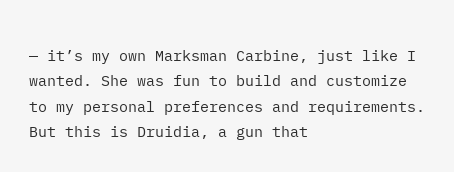— it’s my own Marksman Carbine, just like I wanted. She was fun to build and customize to my personal preferences and requirements. But this is Druidia, a gun that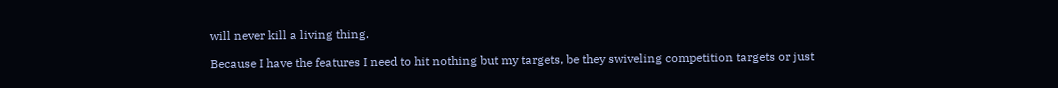will never kill a living thing.

Because I have the features I need to hit nothing but my targets, be they swiveling competition targets or just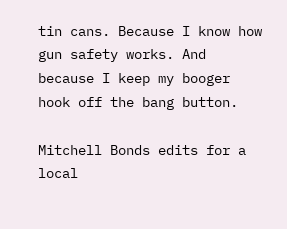tin cans. Because I know how gun safety works. And because I keep my booger hook off the bang button.

Mitchell Bonds edits for a local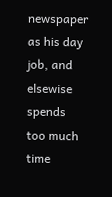newspaper as his day job, and elsewise spends too much time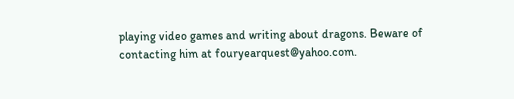playing video games and writing about dragons. Beware of contacting him at fouryearquest@yahoo.com.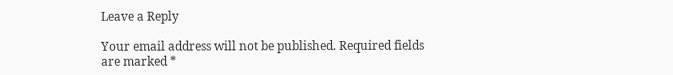Leave a Reply

Your email address will not be published. Required fields are marked *